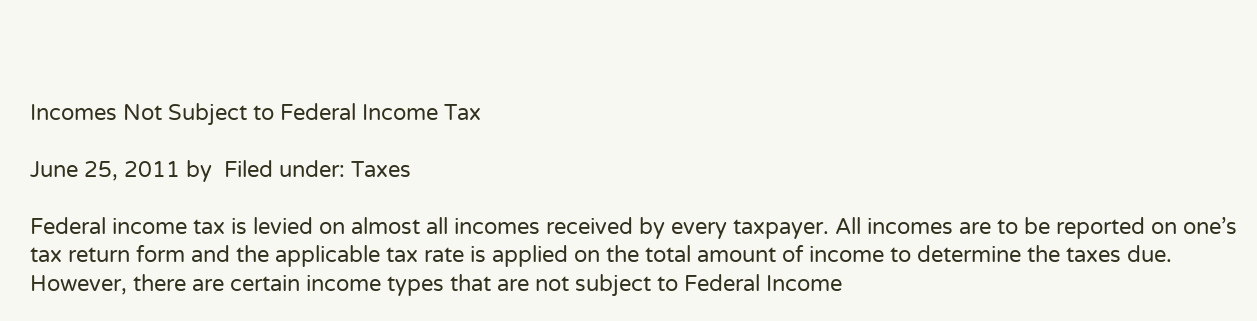Incomes Not Subject to Federal Income Tax

June 25, 2011 by  Filed under: Taxes

Federal income tax is levied on almost all incomes received by every taxpayer. All incomes are to be reported on one’s tax return form and the applicable tax rate is applied on the total amount of income to determine the taxes due. However, there are certain income types that are not subject to Federal Income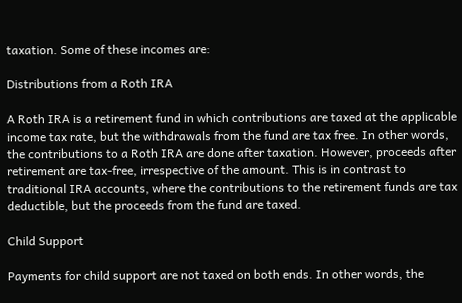taxation. Some of these incomes are:

Distributions from a Roth IRA

A Roth IRA is a retirement fund in which contributions are taxed at the applicable income tax rate, but the withdrawals from the fund are tax free. In other words, the contributions to a Roth IRA are done after taxation. However, proceeds after retirement are tax-free, irrespective of the amount. This is in contrast to traditional IRA accounts, where the contributions to the retirement funds are tax deductible, but the proceeds from the fund are taxed.

Child Support

Payments for child support are not taxed on both ends. In other words, the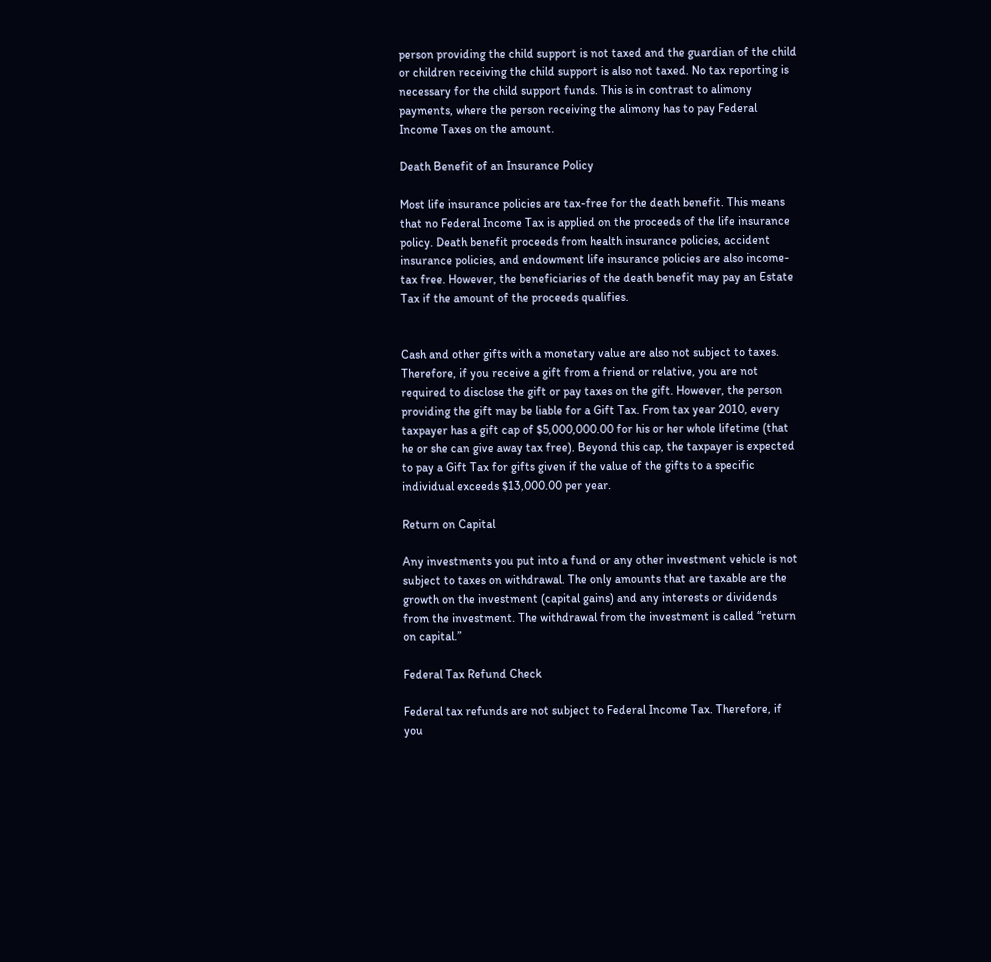person providing the child support is not taxed and the guardian of the child or children receiving the child support is also not taxed. No tax reporting is necessary for the child support funds. This is in contrast to alimony payments, where the person receiving the alimony has to pay Federal Income Taxes on the amount.

Death Benefit of an Insurance Policy

Most life insurance policies are tax-free for the death benefit. This means that no Federal Income Tax is applied on the proceeds of the life insurance policy. Death benefit proceeds from health insurance policies, accident insurance policies, and endowment life insurance policies are also income-tax free. However, the beneficiaries of the death benefit may pay an Estate Tax if the amount of the proceeds qualifies.


Cash and other gifts with a monetary value are also not subject to taxes. Therefore, if you receive a gift from a friend or relative, you are not required to disclose the gift or pay taxes on the gift. However, the person providing the gift may be liable for a Gift Tax. From tax year 2010, every taxpayer has a gift cap of $5,000,000.00 for his or her whole lifetime (that he or she can give away tax free). Beyond this cap, the taxpayer is expected to pay a Gift Tax for gifts given if the value of the gifts to a specific individual exceeds $13,000.00 per year.

Return on Capital

Any investments you put into a fund or any other investment vehicle is not subject to taxes on withdrawal. The only amounts that are taxable are the growth on the investment (capital gains) and any interests or dividends from the investment. The withdrawal from the investment is called “return on capital.”

Federal Tax Refund Check

Federal tax refunds are not subject to Federal Income Tax. Therefore, if you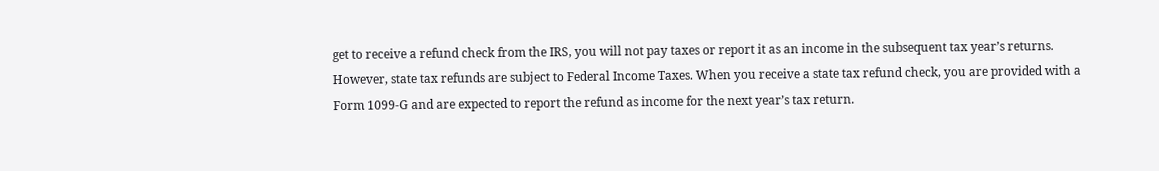get to receive a refund check from the IRS, you will not pay taxes or report it as an income in the subsequent tax year’s returns. However, state tax refunds are subject to Federal Income Taxes. When you receive a state tax refund check, you are provided with a Form 1099-G and are expected to report the refund as income for the next year’s tax return.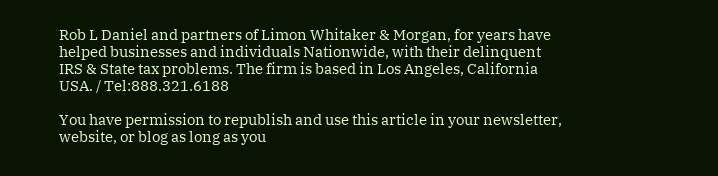Rob L Daniel and partners of Limon Whitaker & Morgan, for years have helped businesses and individuals Nationwide, with their delinquent IRS & State tax problems. The firm is based in Los Angeles, California USA. / Tel:888.321.6188

You have permission to republish and use this article in your newsletter, website, or blog as long as you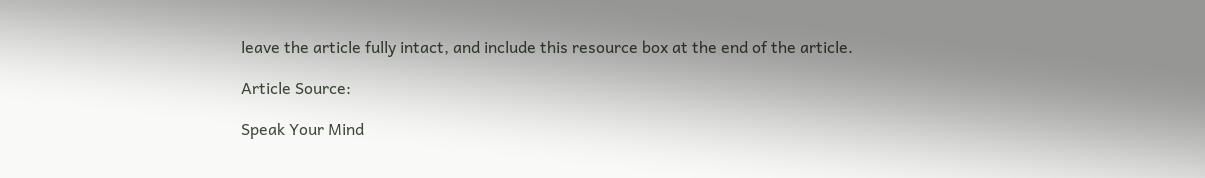leave the article fully intact, and include this resource box at the end of the article.

Article Source:

Speak Your Mind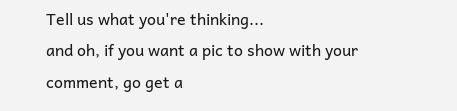Tell us what you're thinking...
and oh, if you want a pic to show with your comment, go get a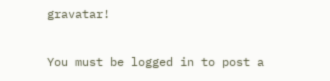gravatar!

You must be logged in to post a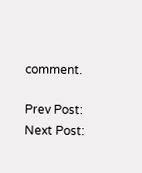comment.

Prev Post:
Next Post: